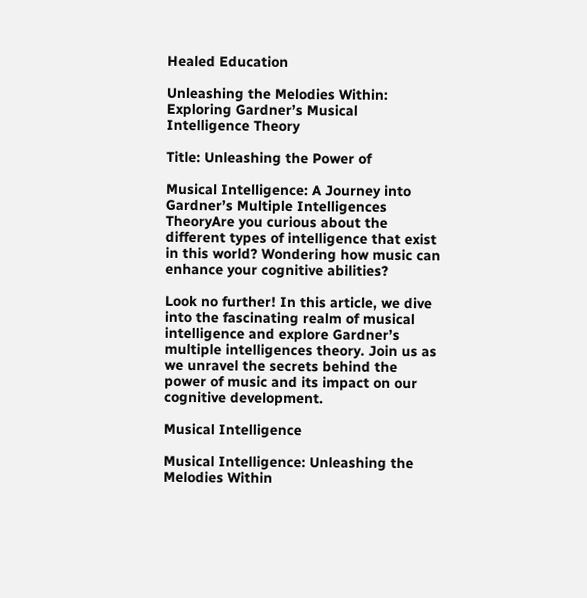Healed Education

Unleashing the Melodies Within: Exploring Gardner’s Musical Intelligence Theory

Title: Unleashing the Power of

Musical Intelligence: A Journey into Gardner’s Multiple Intelligences TheoryAre you curious about the different types of intelligence that exist in this world? Wondering how music can enhance your cognitive abilities?

Look no further! In this article, we dive into the fascinating realm of musical intelligence and explore Gardner’s multiple intelligences theory. Join us as we unravel the secrets behind the power of music and its impact on our cognitive development.

Musical Intelligence

Musical Intelligence: Unleashing the Melodies Within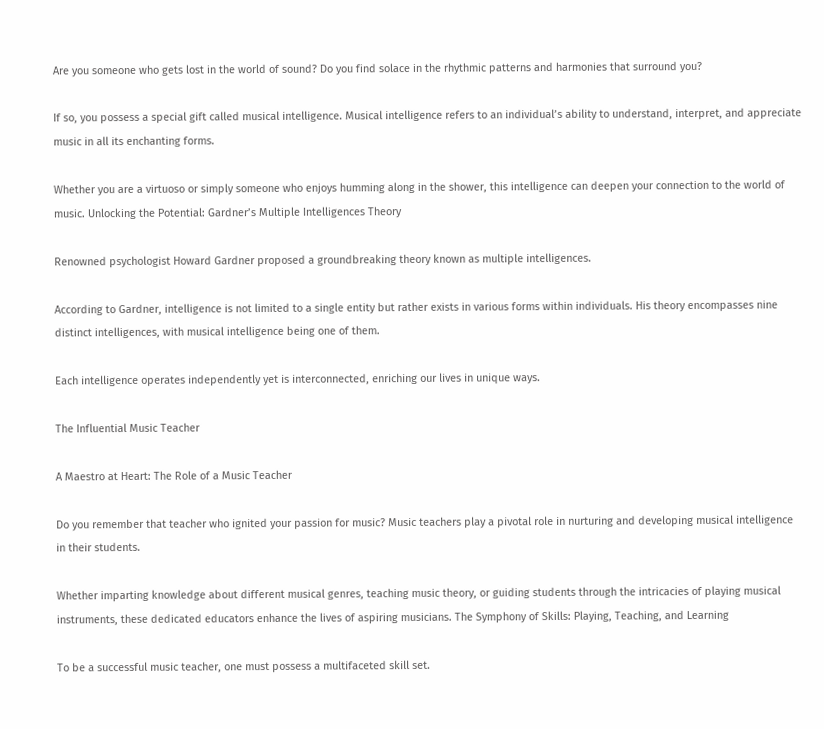Are you someone who gets lost in the world of sound? Do you find solace in the rhythmic patterns and harmonies that surround you?

If so, you possess a special gift called musical intelligence. Musical intelligence refers to an individual’s ability to understand, interpret, and appreciate music in all its enchanting forms.

Whether you are a virtuoso or simply someone who enjoys humming along in the shower, this intelligence can deepen your connection to the world of music. Unlocking the Potential: Gardner’s Multiple Intelligences Theory

Renowned psychologist Howard Gardner proposed a groundbreaking theory known as multiple intelligences.

According to Gardner, intelligence is not limited to a single entity but rather exists in various forms within individuals. His theory encompasses nine distinct intelligences, with musical intelligence being one of them.

Each intelligence operates independently yet is interconnected, enriching our lives in unique ways.

The Influential Music Teacher

A Maestro at Heart: The Role of a Music Teacher

Do you remember that teacher who ignited your passion for music? Music teachers play a pivotal role in nurturing and developing musical intelligence in their students.

Whether imparting knowledge about different musical genres, teaching music theory, or guiding students through the intricacies of playing musical instruments, these dedicated educators enhance the lives of aspiring musicians. The Symphony of Skills: Playing, Teaching, and Learning

To be a successful music teacher, one must possess a multifaceted skill set.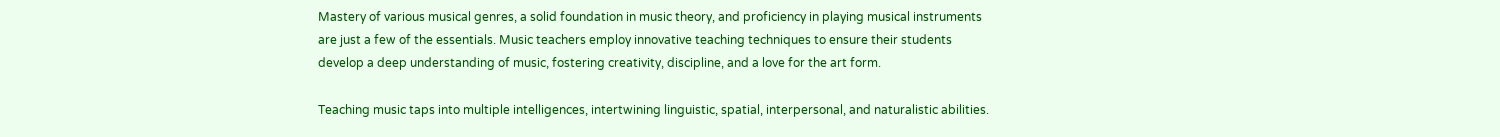Mastery of various musical genres, a solid foundation in music theory, and proficiency in playing musical instruments are just a few of the essentials. Music teachers employ innovative teaching techniques to ensure their students develop a deep understanding of music, fostering creativity, discipline, and a love for the art form.

Teaching music taps into multiple intelligences, intertwining linguistic, spatial, interpersonal, and naturalistic abilities.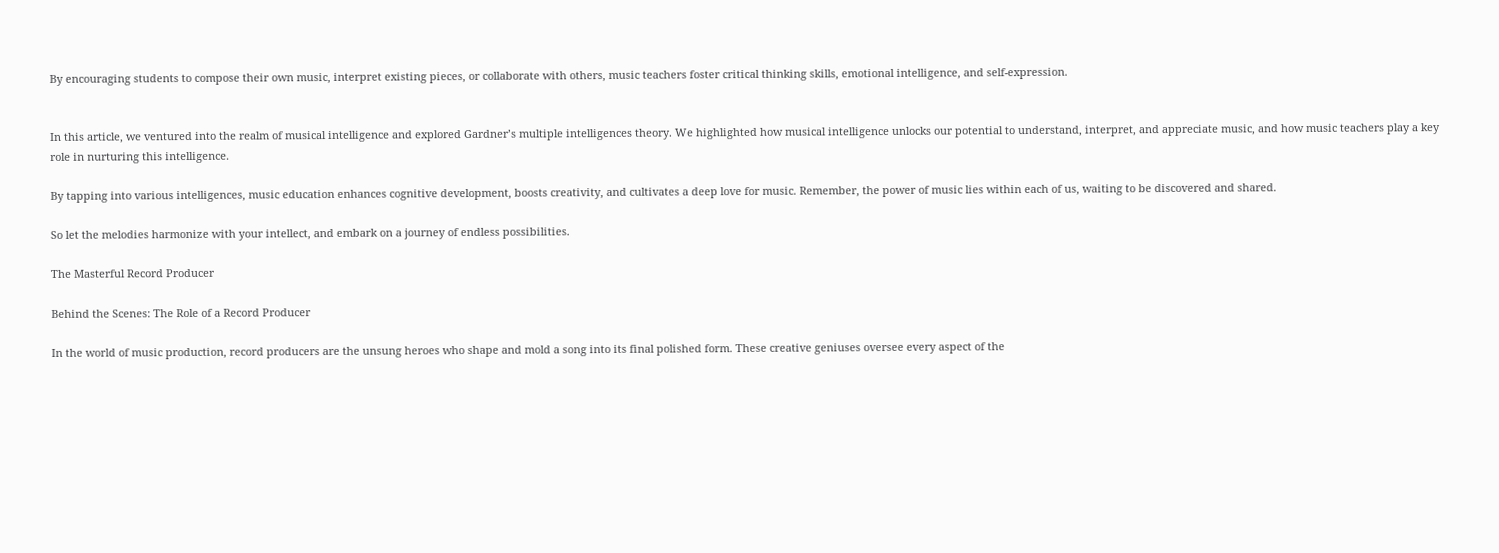By encouraging students to compose their own music, interpret existing pieces, or collaborate with others, music teachers foster critical thinking skills, emotional intelligence, and self-expression.


In this article, we ventured into the realm of musical intelligence and explored Gardner’s multiple intelligences theory. We highlighted how musical intelligence unlocks our potential to understand, interpret, and appreciate music, and how music teachers play a key role in nurturing this intelligence.

By tapping into various intelligences, music education enhances cognitive development, boosts creativity, and cultivates a deep love for music. Remember, the power of music lies within each of us, waiting to be discovered and shared.

So let the melodies harmonize with your intellect, and embark on a journey of endless possibilities.

The Masterful Record Producer

Behind the Scenes: The Role of a Record Producer

In the world of music production, record producers are the unsung heroes who shape and mold a song into its final polished form. These creative geniuses oversee every aspect of the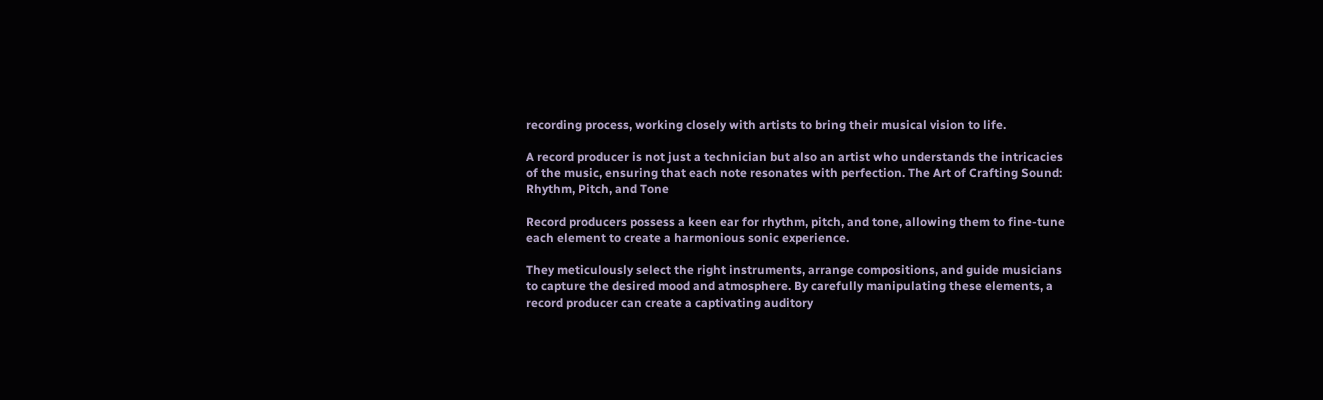recording process, working closely with artists to bring their musical vision to life.

A record producer is not just a technician but also an artist who understands the intricacies of the music, ensuring that each note resonates with perfection. The Art of Crafting Sound: Rhythm, Pitch, and Tone

Record producers possess a keen ear for rhythm, pitch, and tone, allowing them to fine-tune each element to create a harmonious sonic experience.

They meticulously select the right instruments, arrange compositions, and guide musicians to capture the desired mood and atmosphere. By carefully manipulating these elements, a record producer can create a captivating auditory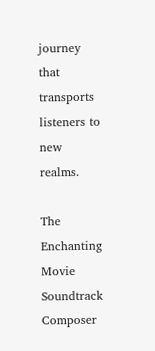journey that transports listeners to new realms.

The Enchanting Movie Soundtrack Composer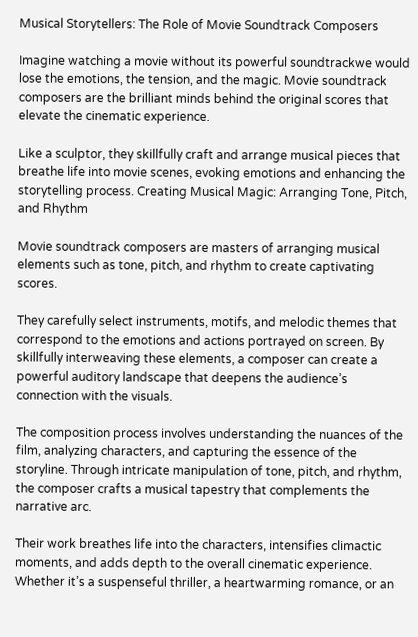Musical Storytellers: The Role of Movie Soundtrack Composers

Imagine watching a movie without its powerful soundtrackwe would lose the emotions, the tension, and the magic. Movie soundtrack composers are the brilliant minds behind the original scores that elevate the cinematic experience.

Like a sculptor, they skillfully craft and arrange musical pieces that breathe life into movie scenes, evoking emotions and enhancing the storytelling process. Creating Musical Magic: Arranging Tone, Pitch, and Rhythm

Movie soundtrack composers are masters of arranging musical elements such as tone, pitch, and rhythm to create captivating scores.

They carefully select instruments, motifs, and melodic themes that correspond to the emotions and actions portrayed on screen. By skillfully interweaving these elements, a composer can create a powerful auditory landscape that deepens the audience’s connection with the visuals.

The composition process involves understanding the nuances of the film, analyzing characters, and capturing the essence of the storyline. Through intricate manipulation of tone, pitch, and rhythm, the composer crafts a musical tapestry that complements the narrative arc.

Their work breathes life into the characters, intensifies climactic moments, and adds depth to the overall cinematic experience. Whether it’s a suspenseful thriller, a heartwarming romance, or an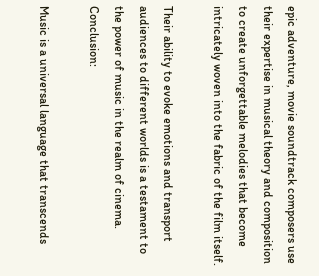epic adventure, movie soundtrack composers use their expertise in musical theory and composition to create unforgettable melodies that become intricately woven into the fabric of the film itself.

Their ability to evoke emotions and transport audiences to different worlds is a testament to the power of music in the realm of cinema. Conclusion:

Music is a universal language that transcends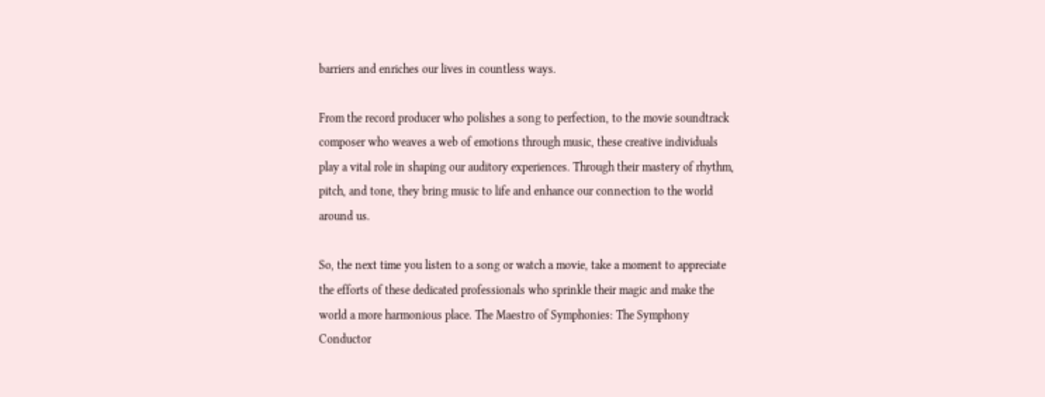barriers and enriches our lives in countless ways.

From the record producer who polishes a song to perfection, to the movie soundtrack composer who weaves a web of emotions through music, these creative individuals play a vital role in shaping our auditory experiences. Through their mastery of rhythm, pitch, and tone, they bring music to life and enhance our connection to the world around us.

So, the next time you listen to a song or watch a movie, take a moment to appreciate the efforts of these dedicated professionals who sprinkle their magic and make the world a more harmonious place. The Maestro of Symphonies: The Symphony Conductor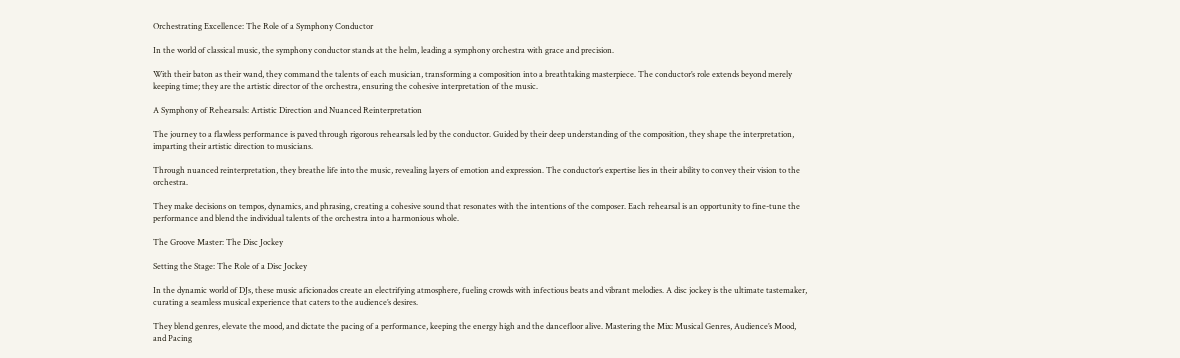Orchestrating Excellence: The Role of a Symphony Conductor

In the world of classical music, the symphony conductor stands at the helm, leading a symphony orchestra with grace and precision.

With their baton as their wand, they command the talents of each musician, transforming a composition into a breathtaking masterpiece. The conductor’s role extends beyond merely keeping time; they are the artistic director of the orchestra, ensuring the cohesive interpretation of the music.

A Symphony of Rehearsals: Artistic Direction and Nuanced Reinterpretation

The journey to a flawless performance is paved through rigorous rehearsals led by the conductor. Guided by their deep understanding of the composition, they shape the interpretation, imparting their artistic direction to musicians.

Through nuanced reinterpretation, they breathe life into the music, revealing layers of emotion and expression. The conductor’s expertise lies in their ability to convey their vision to the orchestra.

They make decisions on tempos, dynamics, and phrasing, creating a cohesive sound that resonates with the intentions of the composer. Each rehearsal is an opportunity to fine-tune the performance and blend the individual talents of the orchestra into a harmonious whole.

The Groove Master: The Disc Jockey

Setting the Stage: The Role of a Disc Jockey

In the dynamic world of DJs, these music aficionados create an electrifying atmosphere, fueling crowds with infectious beats and vibrant melodies. A disc jockey is the ultimate tastemaker, curating a seamless musical experience that caters to the audience’s desires.

They blend genres, elevate the mood, and dictate the pacing of a performance, keeping the energy high and the dancefloor alive. Mastering the Mix: Musical Genres, Audience’s Mood, and Pacing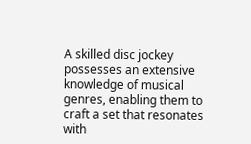A skilled disc jockey possesses an extensive knowledge of musical genres, enabling them to craft a set that resonates with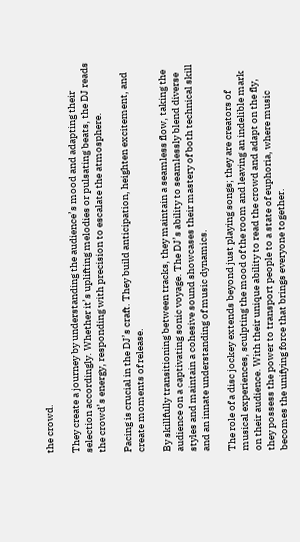the crowd.

They create a journey by understanding the audience’s mood and adapting their selection accordingly. Whether it’s uplifting melodies or pulsating beats, the DJ reads the crowd’s energy, responding with precision to escalate the atmosphere.

Pacing is crucial in the DJ’s craft. They build anticipation, heighten excitement, and create moments of release.

By skillfully transitioning between tracks, they maintain a seamless flow, taking the audience on a captivating sonic voyage. The DJ’s ability to seamlessly blend diverse styles and maintain a cohesive sound showcases their mastery of both technical skill and an innate understanding of music dynamics.

The role of a disc jockey extends beyond just playing songs; they are creators of musical experiences, sculpting the mood of the room and leaving an indelible mark on their audience. With their unique ability to read the crowd and adapt on the fly, they possess the power to transport people to a state of euphoria, where music becomes the unifying force that brings everyone together.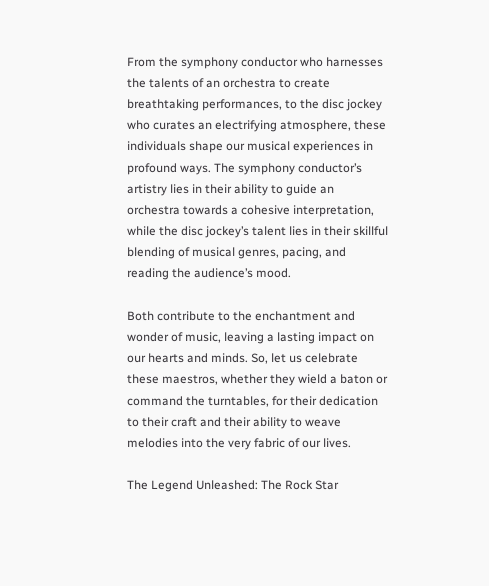From the symphony conductor who harnesses the talents of an orchestra to create breathtaking performances, to the disc jockey who curates an electrifying atmosphere, these individuals shape our musical experiences in profound ways. The symphony conductor’s artistry lies in their ability to guide an orchestra towards a cohesive interpretation, while the disc jockey’s talent lies in their skillful blending of musical genres, pacing, and reading the audience’s mood.

Both contribute to the enchantment and wonder of music, leaving a lasting impact on our hearts and minds. So, let us celebrate these maestros, whether they wield a baton or command the turntables, for their dedication to their craft and their ability to weave melodies into the very fabric of our lives.

The Legend Unleashed: The Rock Star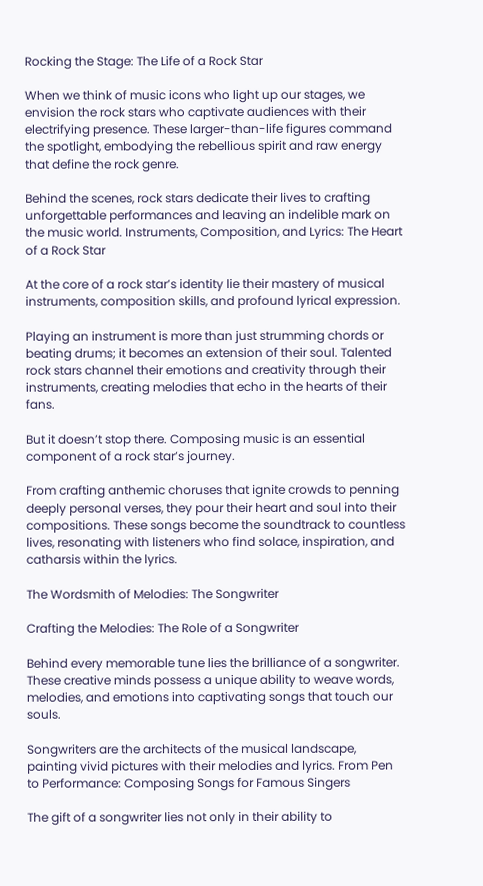Rocking the Stage: The Life of a Rock Star

When we think of music icons who light up our stages, we envision the rock stars who captivate audiences with their electrifying presence. These larger-than-life figures command the spotlight, embodying the rebellious spirit and raw energy that define the rock genre.

Behind the scenes, rock stars dedicate their lives to crafting unforgettable performances and leaving an indelible mark on the music world. Instruments, Composition, and Lyrics: The Heart of a Rock Star

At the core of a rock star’s identity lie their mastery of musical instruments, composition skills, and profound lyrical expression.

Playing an instrument is more than just strumming chords or beating drums; it becomes an extension of their soul. Talented rock stars channel their emotions and creativity through their instruments, creating melodies that echo in the hearts of their fans.

But it doesn’t stop there. Composing music is an essential component of a rock star’s journey.

From crafting anthemic choruses that ignite crowds to penning deeply personal verses, they pour their heart and soul into their compositions. These songs become the soundtrack to countless lives, resonating with listeners who find solace, inspiration, and catharsis within the lyrics.

The Wordsmith of Melodies: The Songwriter

Crafting the Melodies: The Role of a Songwriter

Behind every memorable tune lies the brilliance of a songwriter. These creative minds possess a unique ability to weave words, melodies, and emotions into captivating songs that touch our souls.

Songwriters are the architects of the musical landscape, painting vivid pictures with their melodies and lyrics. From Pen to Performance: Composing Songs for Famous Singers

The gift of a songwriter lies not only in their ability to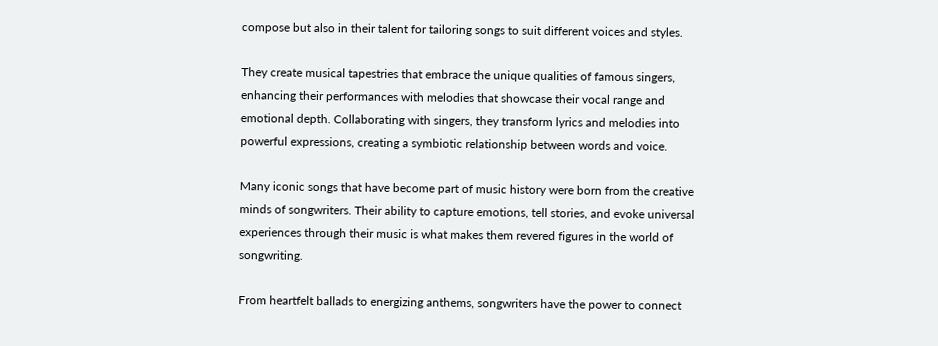compose but also in their talent for tailoring songs to suit different voices and styles.

They create musical tapestries that embrace the unique qualities of famous singers, enhancing their performances with melodies that showcase their vocal range and emotional depth. Collaborating with singers, they transform lyrics and melodies into powerful expressions, creating a symbiotic relationship between words and voice.

Many iconic songs that have become part of music history were born from the creative minds of songwriters. Their ability to capture emotions, tell stories, and evoke universal experiences through their music is what makes them revered figures in the world of songwriting.

From heartfelt ballads to energizing anthems, songwriters have the power to connect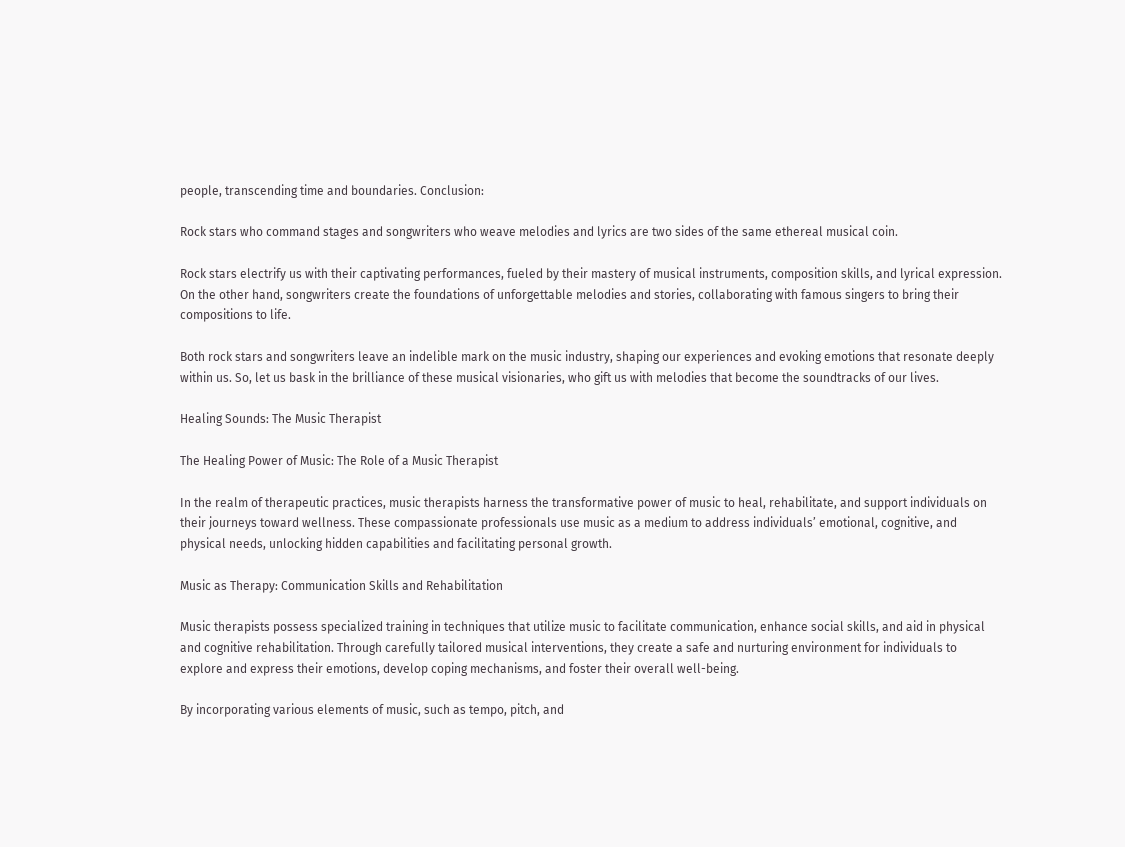people, transcending time and boundaries. Conclusion:

Rock stars who command stages and songwriters who weave melodies and lyrics are two sides of the same ethereal musical coin.

Rock stars electrify us with their captivating performances, fueled by their mastery of musical instruments, composition skills, and lyrical expression. On the other hand, songwriters create the foundations of unforgettable melodies and stories, collaborating with famous singers to bring their compositions to life.

Both rock stars and songwriters leave an indelible mark on the music industry, shaping our experiences and evoking emotions that resonate deeply within us. So, let us bask in the brilliance of these musical visionaries, who gift us with melodies that become the soundtracks of our lives.

Healing Sounds: The Music Therapist

The Healing Power of Music: The Role of a Music Therapist

In the realm of therapeutic practices, music therapists harness the transformative power of music to heal, rehabilitate, and support individuals on their journeys toward wellness. These compassionate professionals use music as a medium to address individuals’ emotional, cognitive, and physical needs, unlocking hidden capabilities and facilitating personal growth.

Music as Therapy: Communication Skills and Rehabilitation

Music therapists possess specialized training in techniques that utilize music to facilitate communication, enhance social skills, and aid in physical and cognitive rehabilitation. Through carefully tailored musical interventions, they create a safe and nurturing environment for individuals to explore and express their emotions, develop coping mechanisms, and foster their overall well-being.

By incorporating various elements of music, such as tempo, pitch, and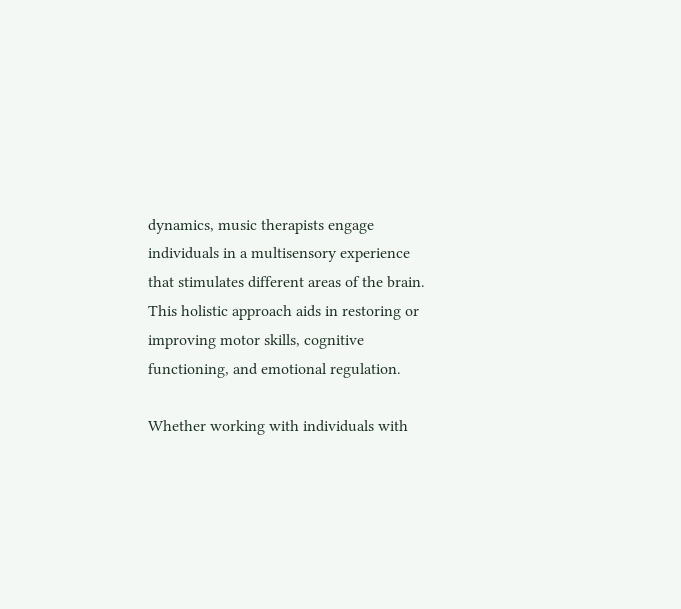dynamics, music therapists engage individuals in a multisensory experience that stimulates different areas of the brain. This holistic approach aids in restoring or improving motor skills, cognitive functioning, and emotional regulation.

Whether working with individuals with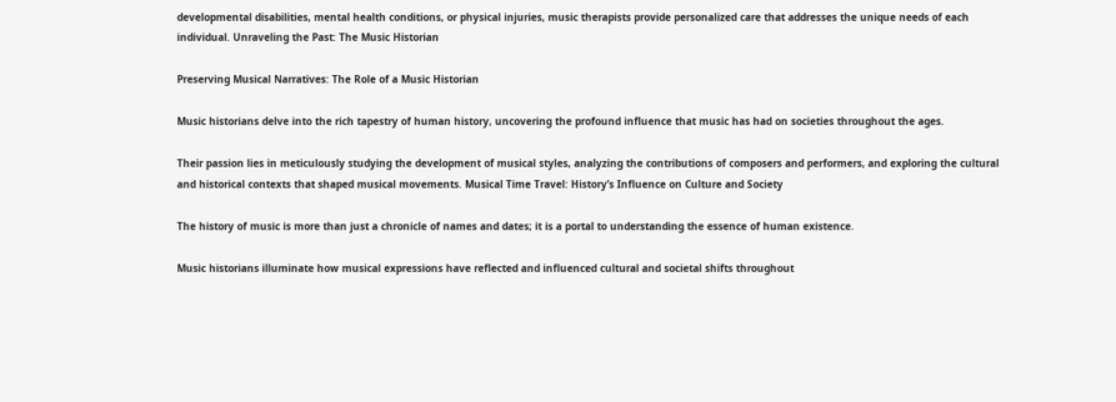developmental disabilities, mental health conditions, or physical injuries, music therapists provide personalized care that addresses the unique needs of each individual. Unraveling the Past: The Music Historian

Preserving Musical Narratives: The Role of a Music Historian

Music historians delve into the rich tapestry of human history, uncovering the profound influence that music has had on societies throughout the ages.

Their passion lies in meticulously studying the development of musical styles, analyzing the contributions of composers and performers, and exploring the cultural and historical contexts that shaped musical movements. Musical Time Travel: History’s Influence on Culture and Society

The history of music is more than just a chronicle of names and dates; it is a portal to understanding the essence of human existence.

Music historians illuminate how musical expressions have reflected and influenced cultural and societal shifts throughout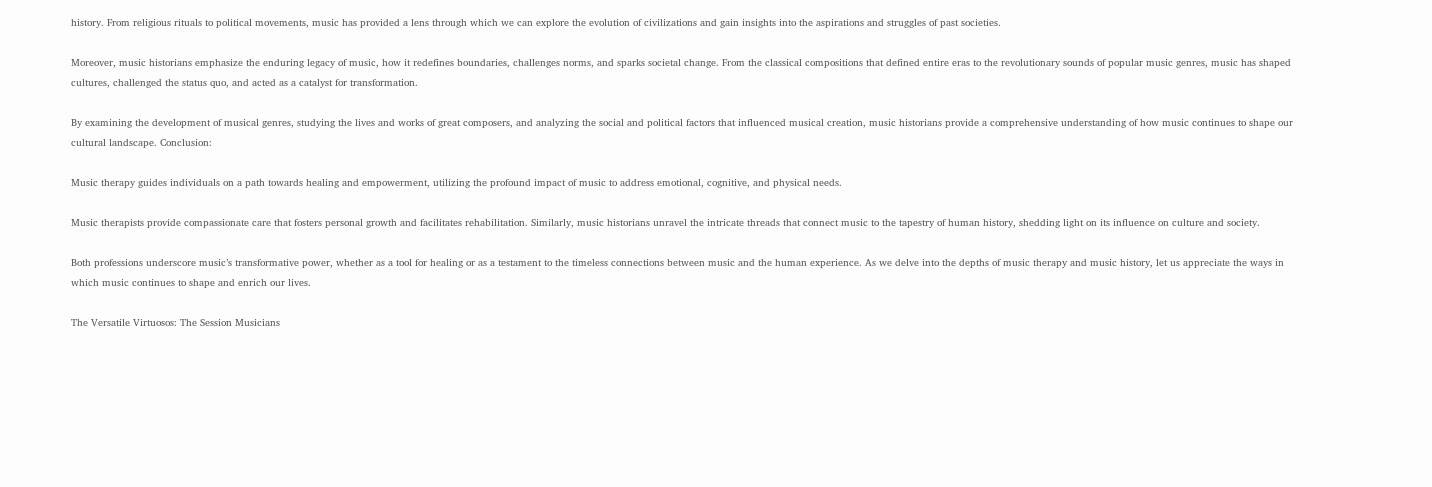history. From religious rituals to political movements, music has provided a lens through which we can explore the evolution of civilizations and gain insights into the aspirations and struggles of past societies.

Moreover, music historians emphasize the enduring legacy of music, how it redefines boundaries, challenges norms, and sparks societal change. From the classical compositions that defined entire eras to the revolutionary sounds of popular music genres, music has shaped cultures, challenged the status quo, and acted as a catalyst for transformation.

By examining the development of musical genres, studying the lives and works of great composers, and analyzing the social and political factors that influenced musical creation, music historians provide a comprehensive understanding of how music continues to shape our cultural landscape. Conclusion:

Music therapy guides individuals on a path towards healing and empowerment, utilizing the profound impact of music to address emotional, cognitive, and physical needs.

Music therapists provide compassionate care that fosters personal growth and facilitates rehabilitation. Similarly, music historians unravel the intricate threads that connect music to the tapestry of human history, shedding light on its influence on culture and society.

Both professions underscore music’s transformative power, whether as a tool for healing or as a testament to the timeless connections between music and the human experience. As we delve into the depths of music therapy and music history, let us appreciate the ways in which music continues to shape and enrich our lives.

The Versatile Virtuosos: The Session Musicians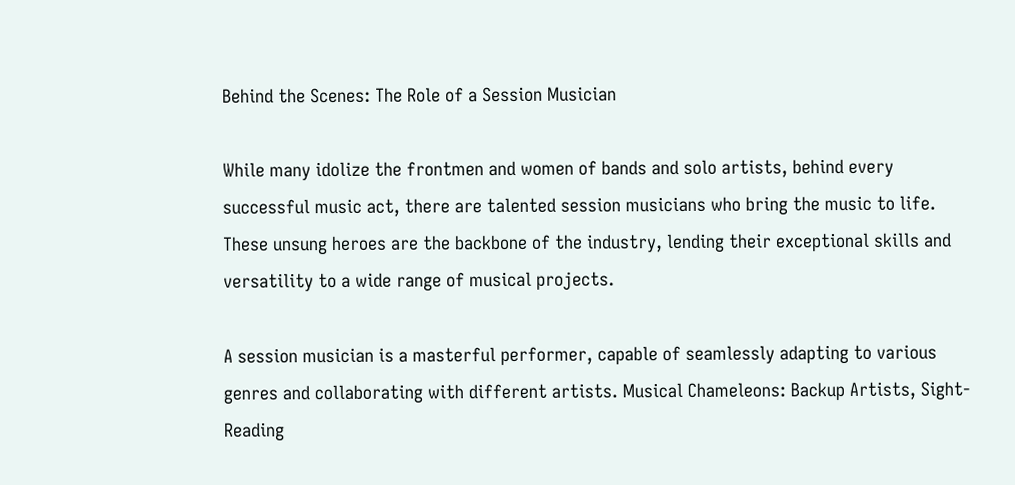Behind the Scenes: The Role of a Session Musician

While many idolize the frontmen and women of bands and solo artists, behind every successful music act, there are talented session musicians who bring the music to life. These unsung heroes are the backbone of the industry, lending their exceptional skills and versatility to a wide range of musical projects.

A session musician is a masterful performer, capable of seamlessly adapting to various genres and collaborating with different artists. Musical Chameleons: Backup Artists, Sight-Reading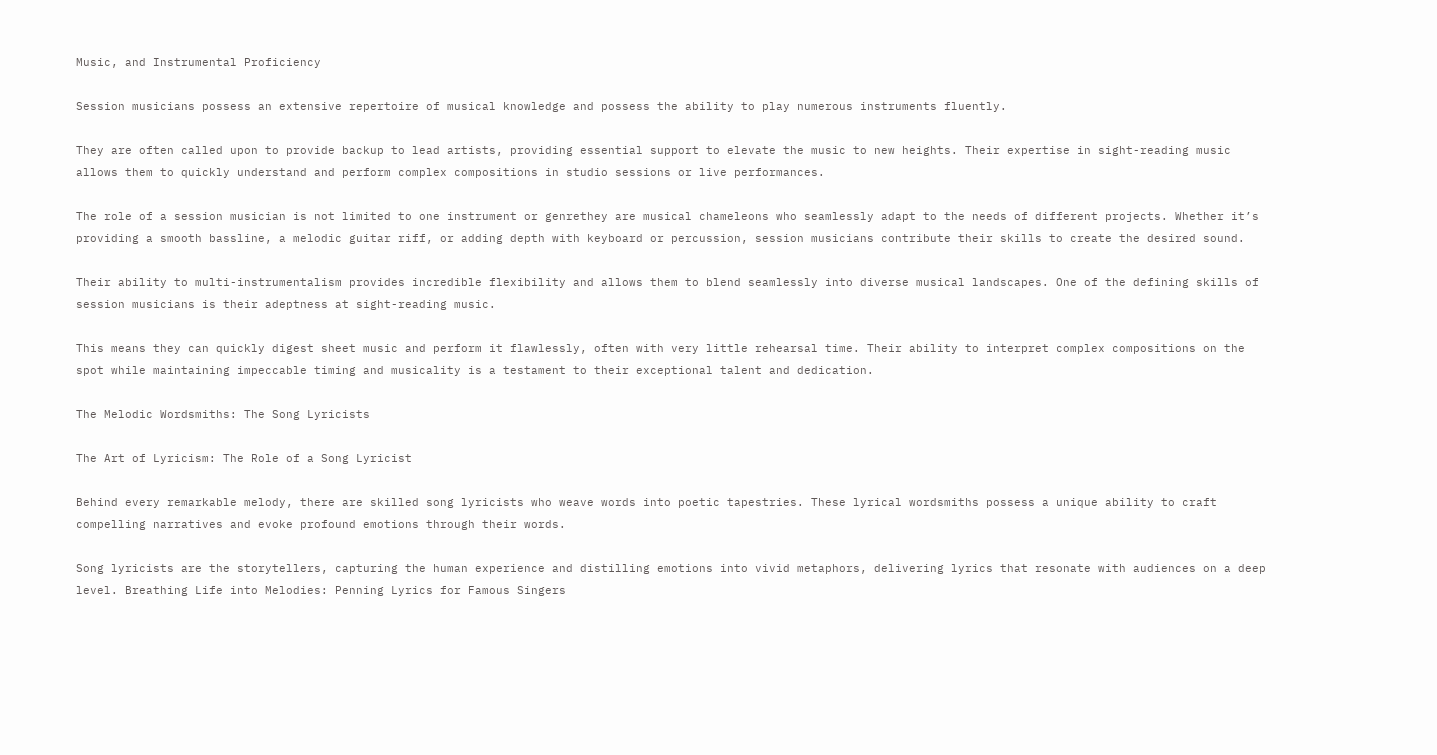Music, and Instrumental Proficiency

Session musicians possess an extensive repertoire of musical knowledge and possess the ability to play numerous instruments fluently.

They are often called upon to provide backup to lead artists, providing essential support to elevate the music to new heights. Their expertise in sight-reading music allows them to quickly understand and perform complex compositions in studio sessions or live performances.

The role of a session musician is not limited to one instrument or genrethey are musical chameleons who seamlessly adapt to the needs of different projects. Whether it’s providing a smooth bassline, a melodic guitar riff, or adding depth with keyboard or percussion, session musicians contribute their skills to create the desired sound.

Their ability to multi-instrumentalism provides incredible flexibility and allows them to blend seamlessly into diverse musical landscapes. One of the defining skills of session musicians is their adeptness at sight-reading music.

This means they can quickly digest sheet music and perform it flawlessly, often with very little rehearsal time. Their ability to interpret complex compositions on the spot while maintaining impeccable timing and musicality is a testament to their exceptional talent and dedication.

The Melodic Wordsmiths: The Song Lyricists

The Art of Lyricism: The Role of a Song Lyricist

Behind every remarkable melody, there are skilled song lyricists who weave words into poetic tapestries. These lyrical wordsmiths possess a unique ability to craft compelling narratives and evoke profound emotions through their words.

Song lyricists are the storytellers, capturing the human experience and distilling emotions into vivid metaphors, delivering lyrics that resonate with audiences on a deep level. Breathing Life into Melodies: Penning Lyrics for Famous Singers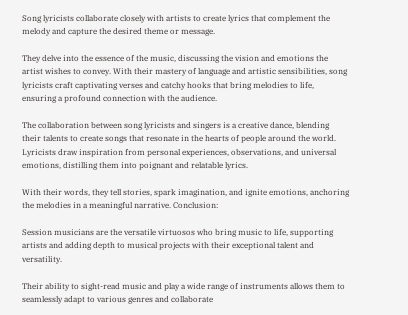Song lyricists collaborate closely with artists to create lyrics that complement the melody and capture the desired theme or message.

They delve into the essence of the music, discussing the vision and emotions the artist wishes to convey. With their mastery of language and artistic sensibilities, song lyricists craft captivating verses and catchy hooks that bring melodies to life, ensuring a profound connection with the audience.

The collaboration between song lyricists and singers is a creative dance, blending their talents to create songs that resonate in the hearts of people around the world. Lyricists draw inspiration from personal experiences, observations, and universal emotions, distilling them into poignant and relatable lyrics.

With their words, they tell stories, spark imagination, and ignite emotions, anchoring the melodies in a meaningful narrative. Conclusion:

Session musicians are the versatile virtuosos who bring music to life, supporting artists and adding depth to musical projects with their exceptional talent and versatility.

Their ability to sight-read music and play a wide range of instruments allows them to seamlessly adapt to various genres and collaborate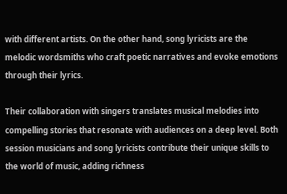with different artists. On the other hand, song lyricists are the melodic wordsmiths who craft poetic narratives and evoke emotions through their lyrics.

Their collaboration with singers translates musical melodies into compelling stories that resonate with audiences on a deep level. Both session musicians and song lyricists contribute their unique skills to the world of music, adding richness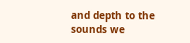and depth to the sounds we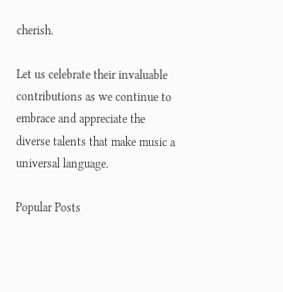cherish.

Let us celebrate their invaluable contributions as we continue to embrace and appreciate the diverse talents that make music a universal language.

Popular Posts